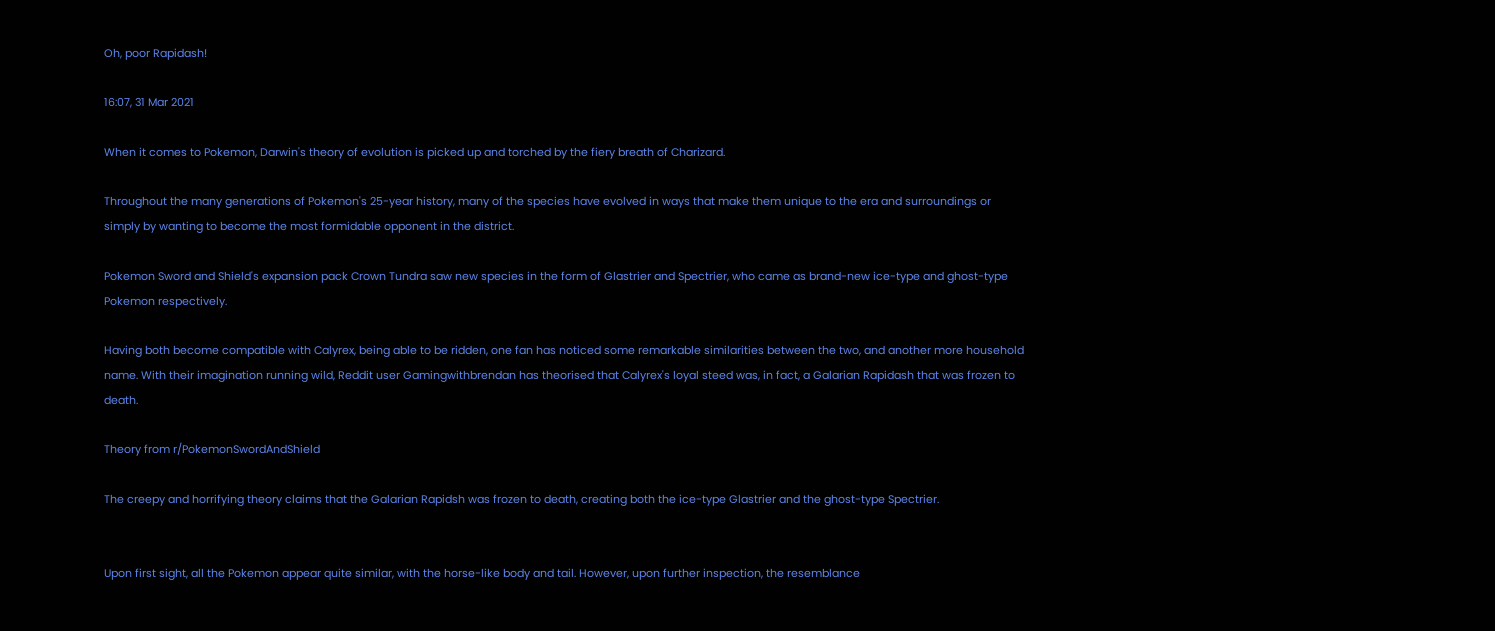Oh, poor Rapidash!

16:07, 31 Mar 2021

When it comes to Pokemon, Darwin's theory of evolution is picked up and torched by the fiery breath of Charizard.

Throughout the many generations of Pokemon's 25-year history, many of the species have evolved in ways that make them unique to the era and surroundings or simply by wanting to become the most formidable opponent in the district.

Pokemon Sword and Shield's expansion pack Crown Tundra saw new species in the form of Glastrier and Spectrier, who came as brand-new ice-type and ghost-type Pokemon respectively.

Having both become compatible with Calyrex, being able to be ridden, one fan has noticed some remarkable similarities between the two, and another more household name. With their imagination running wild, Reddit user Gamingwithbrendan has theorised that Calyrex's loyal steed was, in fact, a Galarian Rapidash that was frozen to death.

Theory from r/PokemonSwordAndShield

The creepy and horrifying theory claims that the Galarian Rapidsh was frozen to death, creating both the ice-type Glastrier and the ghost-type Spectrier.


Upon first sight, all the Pokemon appear quite similar, with the horse-like body and tail. However, upon further inspection, the resemblance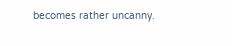becomes rather uncanny.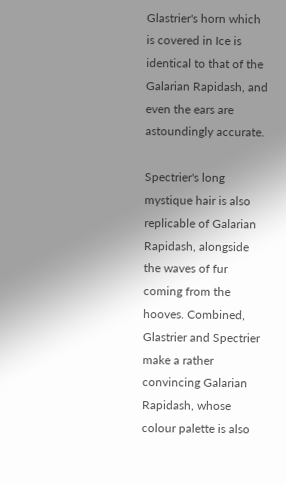Glastrier's horn which is covered in Ice is identical to that of the Galarian Rapidash, and even the ears are astoundingly accurate.

Spectrier's long mystique hair is also replicable of Galarian Rapidash, alongside the waves of fur coming from the hooves. Combined, Glastrier and Spectrier make a rather convincing Galarian Rapidash, whose colour palette is also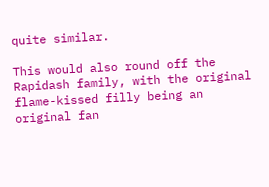quite similar.

This would also round off the Rapidash family, with the original flame-kissed filly being an original fan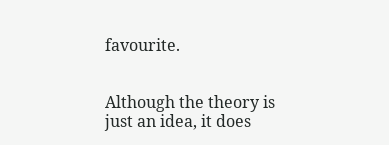favourite.


Although the theory is just an idea, it does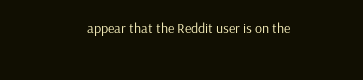appear that the Reddit user is on the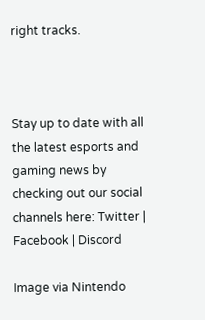right tracks.



Stay up to date with all the latest esports and gaming news by checking out our social channels here: Twitter | Facebook | Discord

Image via Nintendo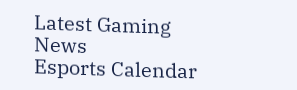Latest Gaming News
Esports Calendar